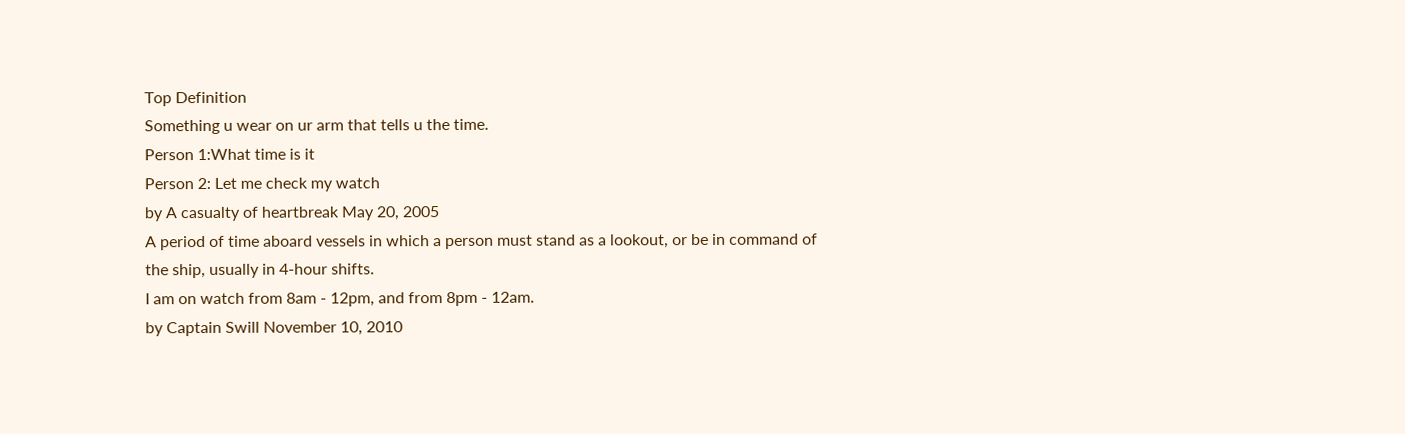Top Definition
Something u wear on ur arm that tells u the time.
Person 1:What time is it
Person 2: Let me check my watch
by A casualty of heartbreak May 20, 2005
A period of time aboard vessels in which a person must stand as a lookout, or be in command of the ship, usually in 4-hour shifts.
I am on watch from 8am - 12pm, and from 8pm - 12am.
by Captain Swill November 10, 2010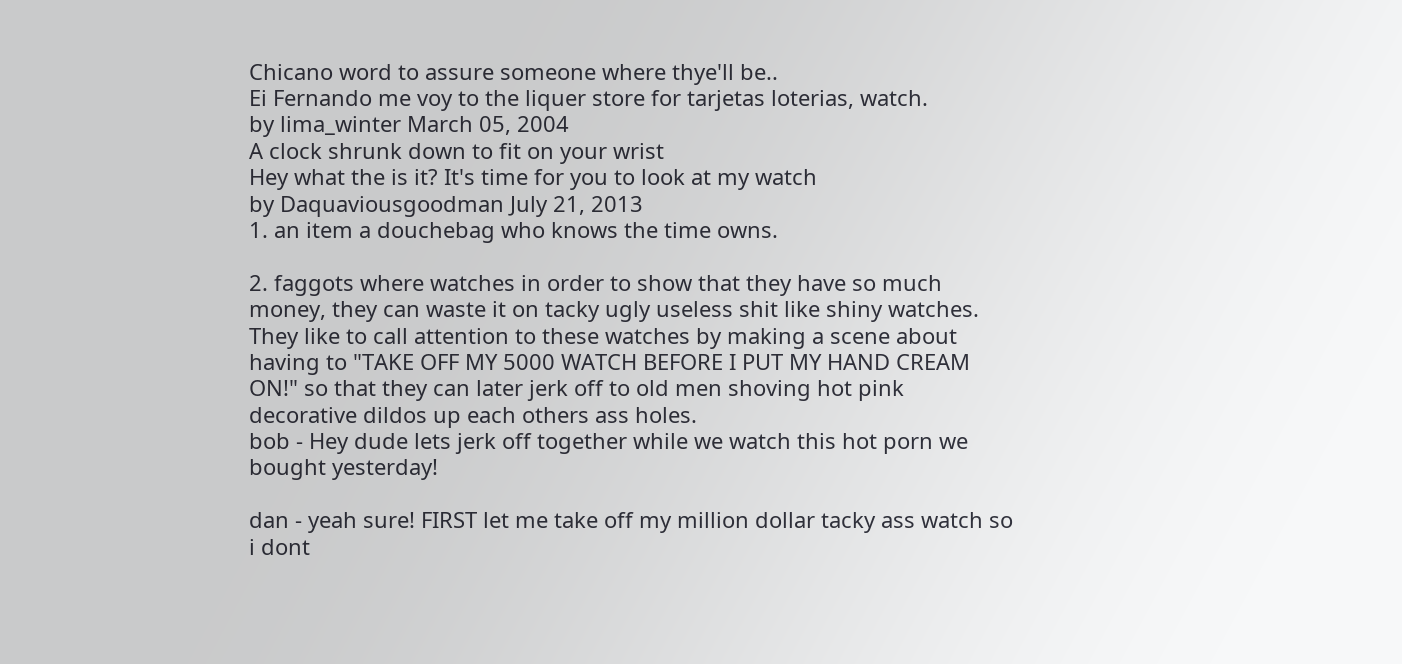Chicano word to assure someone where thye'll be..
Ei Fernando me voy to the liquer store for tarjetas loterias, watch.
by lima_winter March 05, 2004
A clock shrunk down to fit on your wrist
Hey what the is it? It's time for you to look at my watch
by Daquaviousgoodman July 21, 2013
1. an item a douchebag who knows the time owns.

2. faggots where watches in order to show that they have so much money, they can waste it on tacky ugly useless shit like shiny watches. They like to call attention to these watches by making a scene about having to "TAKE OFF MY 5000 WATCH BEFORE I PUT MY HAND CREAM ON!" so that they can later jerk off to old men shoving hot pink decorative dildos up each others ass holes.
bob - Hey dude lets jerk off together while we watch this hot porn we bought yesterday!

dan - yeah sure! FIRST let me take off my million dollar tacky ass watch so i dont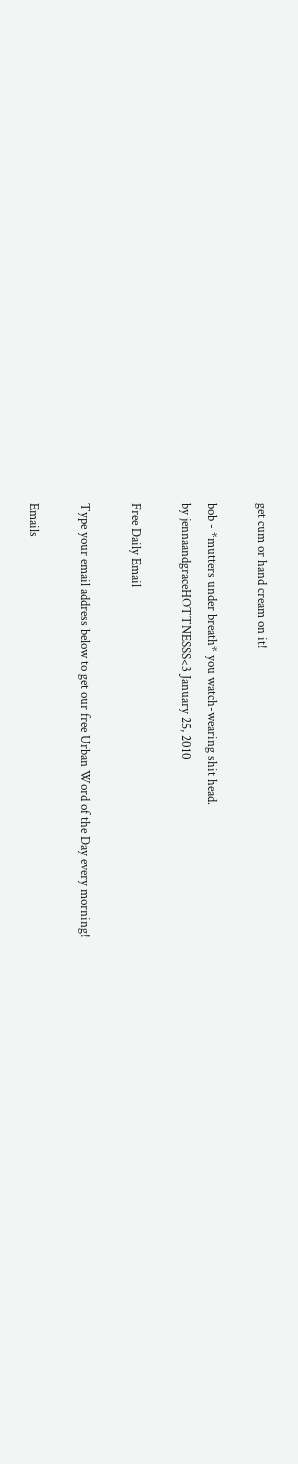get cum or hand cream on it!

bob - *mutters under breath* you watch-wearing shit head.
by jennaandgraceHOTTNESSS<3 January 25, 2010

Free Daily Email

Type your email address below to get our free Urban Word of the Day every morning!

Emails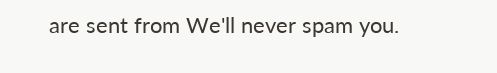are sent from We'll never spam you.